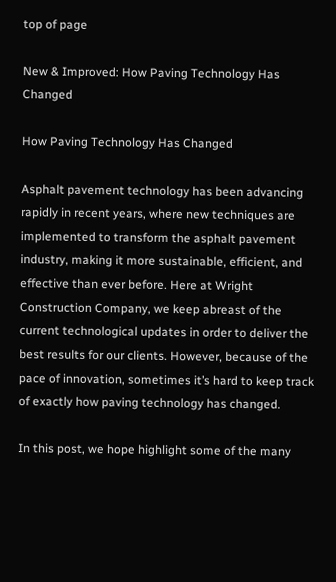top of page

New & Improved: How Paving Technology Has Changed

How Paving Technology Has Changed

Asphalt pavement technology has been advancing rapidly in recent years, where new techniques are implemented to transform the asphalt pavement industry, making it more sustainable, efficient, and effective than ever before. Here at Wright Construction Company, we keep abreast of the current technological updates in order to deliver the best results for our clients. However, because of the pace of innovation, sometimes it’s hard to keep track of exactly how paving technology has changed.

In this post, we hope highlight some of the many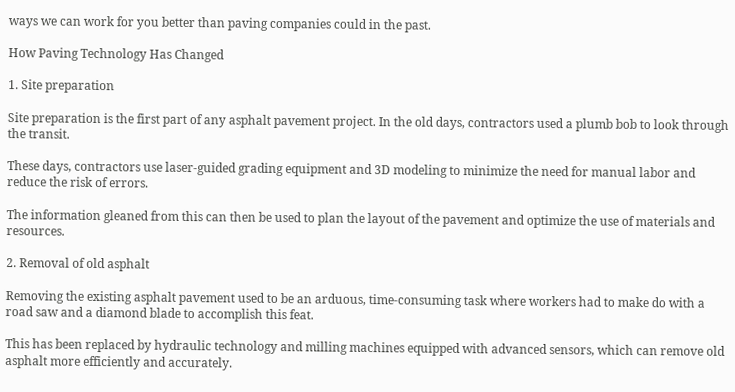ways we can work for you better than paving companies could in the past.

How Paving Technology Has Changed

1. Site preparation

Site preparation is the first part of any asphalt pavement project. In the old days, contractors used a plumb bob to look through the transit.

These days, contractors use laser-guided grading equipment and 3D modeling to minimize the need for manual labor and reduce the risk of errors.

The information gleaned from this can then be used to plan the layout of the pavement and optimize the use of materials and resources.

2. Removal of old asphalt

Removing the existing asphalt pavement used to be an arduous, time-consuming task where workers had to make do with a road saw and a diamond blade to accomplish this feat.

This has been replaced by hydraulic technology and milling machines equipped with advanced sensors, which can remove old asphalt more efficiently and accurately.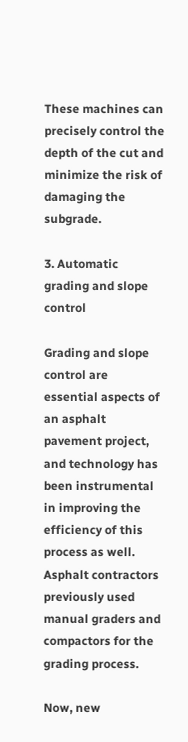These machines can precisely control the depth of the cut and minimize the risk of damaging the subgrade.

3. Automatic grading and slope control

Grading and slope control are essential aspects of an asphalt pavement project, and technology has been instrumental in improving the efficiency of this process as well. Asphalt contractors previously used manual graders and compactors for the grading process.

Now, new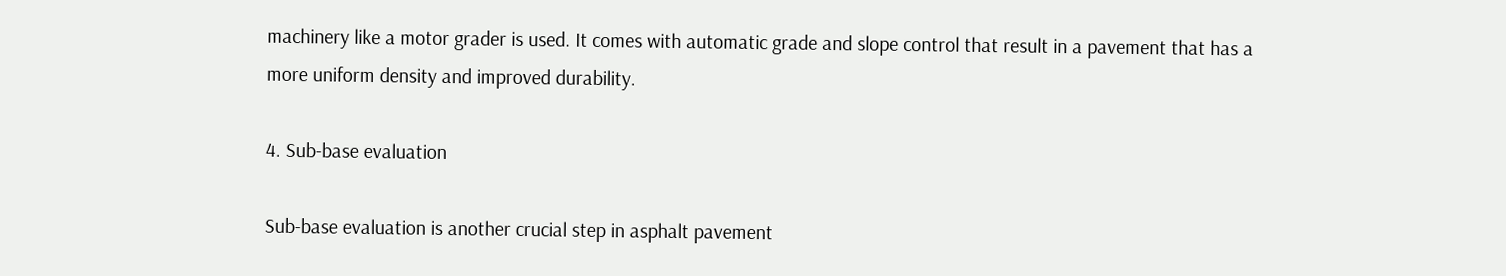machinery like a motor grader is used. It comes with automatic grade and slope control that result in a pavement that has a more uniform density and improved durability.

4. Sub-base evaluation

Sub-base evaluation is another crucial step in asphalt pavement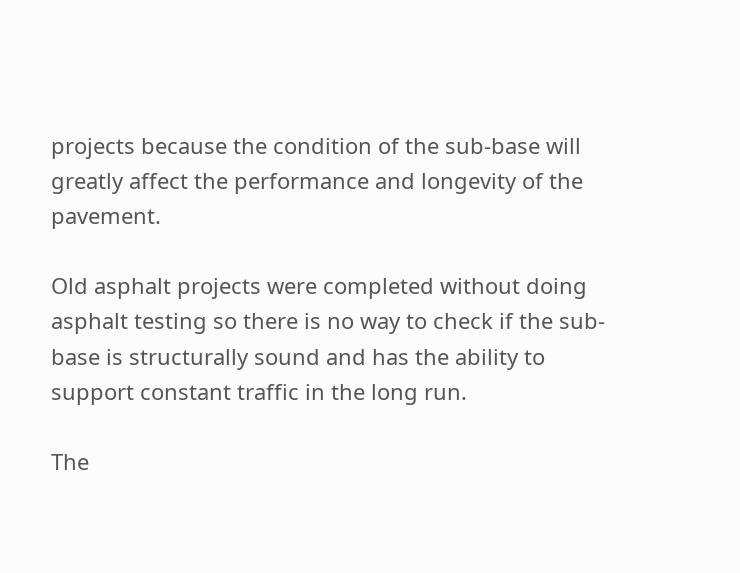projects because the condition of the sub-base will greatly affect the performance and longevity of the pavement.

Old asphalt projects were completed without doing asphalt testing so there is no way to check if the sub-base is structurally sound and has the ability to support constant traffic in the long run.

The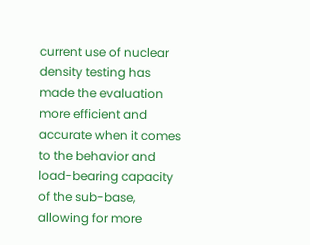current use of nuclear density testing has made the evaluation more efficient and accurate when it comes to the behavior and load-bearing capacity of the sub-base, allowing for more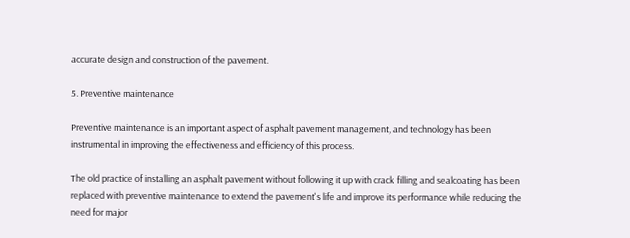accurate design and construction of the pavement.

5. Preventive maintenance

Preventive maintenance is an important aspect of asphalt pavement management, and technology has been instrumental in improving the effectiveness and efficiency of this process.

The old practice of installing an asphalt pavement without following it up with crack filling and sealcoating has been replaced with preventive maintenance to extend the pavement's life and improve its performance while reducing the need for major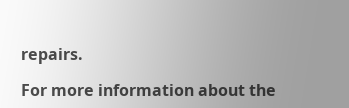repairs.

For more information about the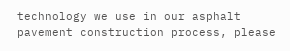technology we use in our asphalt pavement construction process, please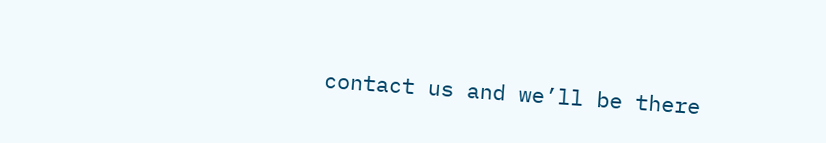contact us and we’ll be there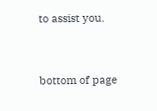to assist you.


bottom of page